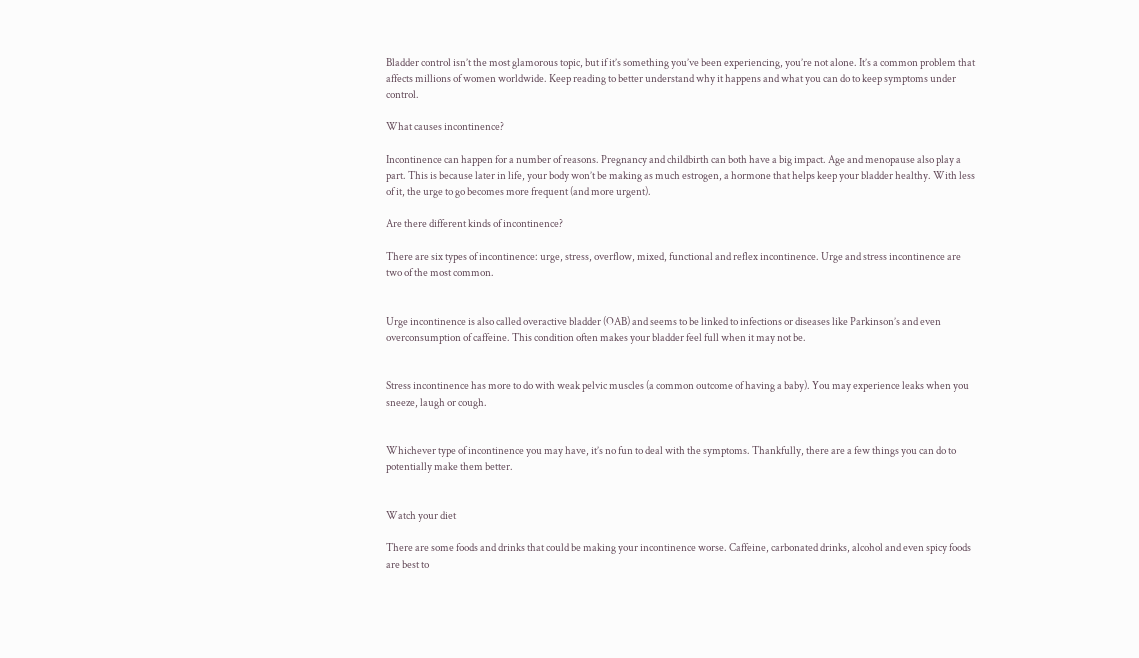Bladder control isn’t the most glamorous topic, but if it’s something you’ve been experiencing, you’re not alone. It’s a common problem that affects millions of women worldwide. Keep reading to better understand why it happens and what you can do to keep symptoms under control.

What causes incontinence?

Incontinence can happen for a number of reasons. Pregnancy and childbirth can both have a big impact. Age and menopause also play a part. This is because later in life, your body won’t be making as much estrogen, a hormone that helps keep your bladder healthy. With less of it, the urge to go becomes more frequent (and more urgent).

Are there different kinds of incontinence?

There are six types of incontinence: urge, stress, overflow, mixed, functional and reflex incontinence. Urge and stress incontinence are two of the most common.


Urge incontinence is also called overactive bladder (OAB) and seems to be linked to infections or diseases like Parkinson’s and even overconsumption of caffeine. This condition often makes your bladder feel full when it may not be.


Stress incontinence has more to do with weak pelvic muscles (a common outcome of having a baby). You may experience leaks when you sneeze, laugh or cough.


Whichever type of incontinence you may have, it’s no fun to deal with the symptoms. Thankfully, there are a few things you can do to potentially make them better.


Watch your diet

There are some foods and drinks that could be making your incontinence worse. Caffeine, carbonated drinks, alcohol and even spicy foods are best to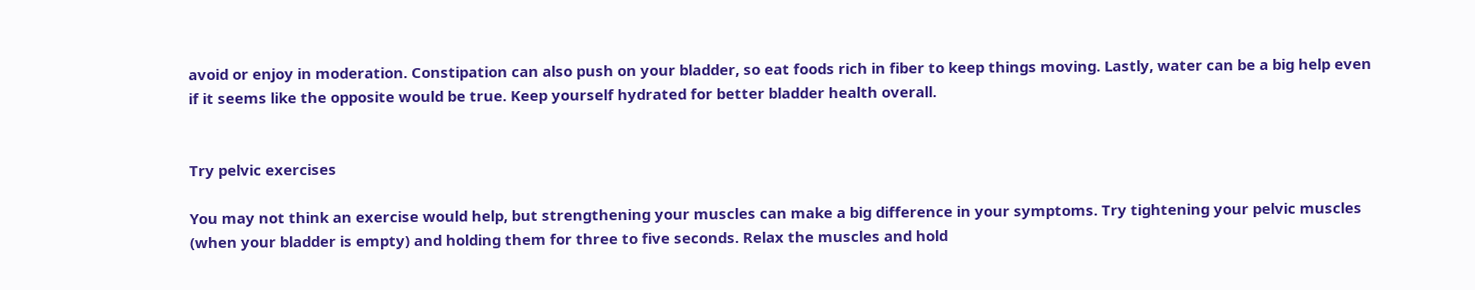avoid or enjoy in moderation. Constipation can also push on your bladder, so eat foods rich in fiber to keep things moving. Lastly, water can be a big help even if it seems like the opposite would be true. Keep yourself hydrated for better bladder health overall.


Try pelvic exercises

You may not think an exercise would help, but strengthening your muscles can make a big difference in your symptoms. Try tightening your pelvic muscles (when your bladder is empty) and holding them for three to five seconds. Relax the muscles and hold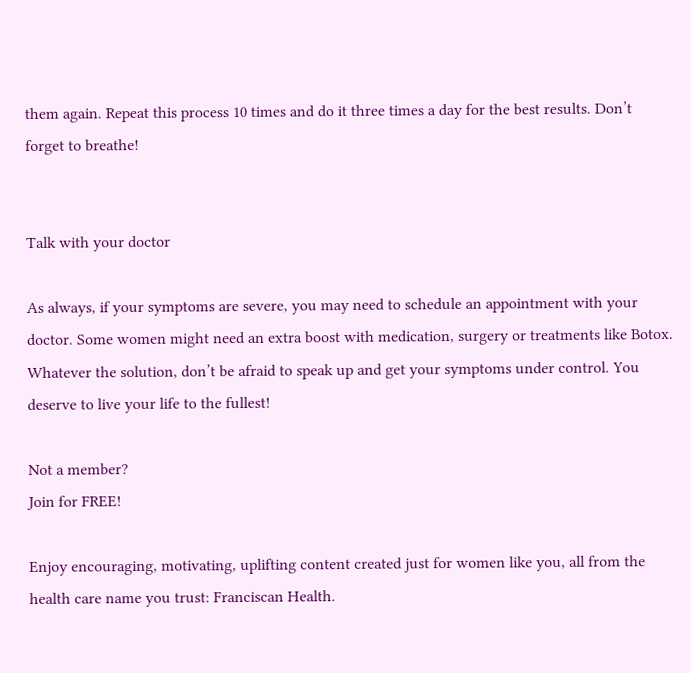them again. Repeat this process 10 times and do it three times a day for the best results. Don’t forget to breathe!


Talk with your doctor

As always, if your symptoms are severe, you may need to schedule an appointment with your doctor. Some women might need an extra boost with medication, surgery or treatments like Botox. Whatever the solution, don’t be afraid to speak up and get your symptoms under control. You deserve to live your life to the fullest!

Not a member?
Join for FREE!

Enjoy encouraging, motivating, uplifting content created just for women like you, all from the health care name you trust: Franciscan Health.